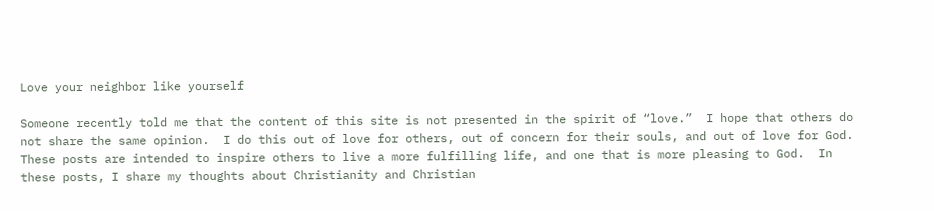Love your neighbor like yourself

Someone recently told me that the content of this site is not presented in the spirit of “love.”  I hope that others do not share the same opinion.  I do this out of love for others, out of concern for their souls, and out of love for God.  These posts are intended to inspire others to live a more fulfilling life, and one that is more pleasing to God.  In these posts, I share my thoughts about Christianity and Christian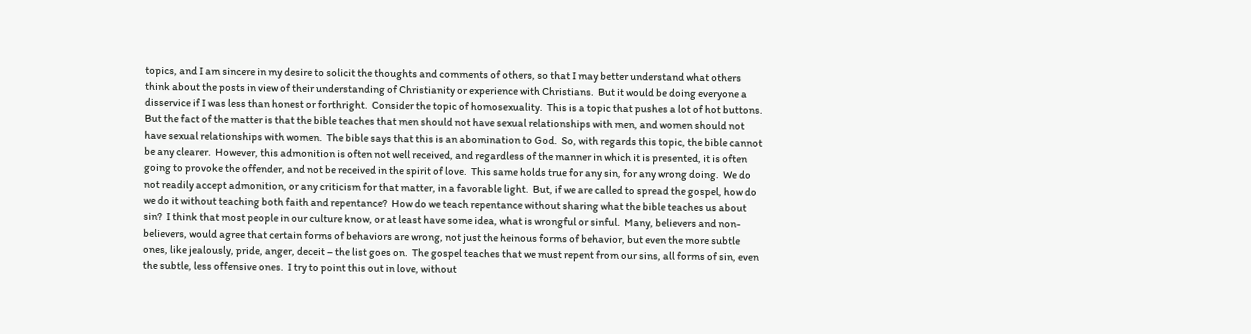topics, and I am sincere in my desire to solicit the thoughts and comments of others, so that I may better understand what others think about the posts in view of their understanding of Christianity or experience with Christians.  But it would be doing everyone a disservice if I was less than honest or forthright.  Consider the topic of homosexuality.  This is a topic that pushes a lot of hot buttons.  But the fact of the matter is that the bible teaches that men should not have sexual relationships with men, and women should not have sexual relationships with women.  The bible says that this is an abomination to God.  So, with regards this topic, the bible cannot be any clearer.  However, this admonition is often not well received, and regardless of the manner in which it is presented, it is often going to provoke the offender, and not be received in the spirit of love.  This same holds true for any sin, for any wrong doing.  We do not readily accept admonition, or any criticism for that matter, in a favorable light.  But, if we are called to spread the gospel, how do we do it without teaching both faith and repentance?  How do we teach repentance without sharing what the bible teaches us about sin?  I think that most people in our culture know, or at least have some idea, what is wrongful or sinful.  Many, believers and non-believers, would agree that certain forms of behaviors are wrong, not just the heinous forms of behavior, but even the more subtle ones, like jealously, pride, anger, deceit – the list goes on.  The gospel teaches that we must repent from our sins, all forms of sin, even the subtle, less offensive ones.  I try to point this out in love, without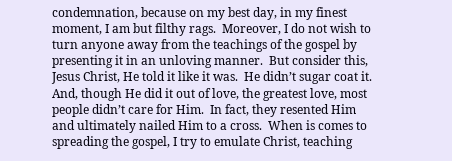condemnation, because on my best day, in my finest moment, I am but filthy rags.  Moreover, I do not wish to turn anyone away from the teachings of the gospel by presenting it in an unloving manner.  But consider this, Jesus Christ, He told it like it was.  He didn’t sugar coat it.  And, though He did it out of love, the greatest love, most people didn’t care for Him.  In fact, they resented Him and ultimately nailed Him to a cross.  When is comes to spreading the gospel, I try to emulate Christ, teaching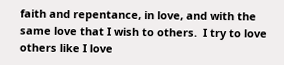faith and repentance, in love, and with the same love that I wish to others.  I try to love others like I love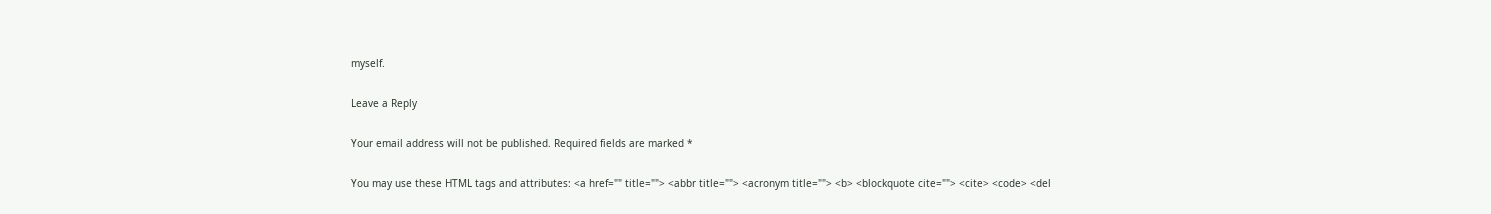myself.

Leave a Reply

Your email address will not be published. Required fields are marked *

You may use these HTML tags and attributes: <a href="" title=""> <abbr title=""> <acronym title=""> <b> <blockquote cite=""> <cite> <code> <del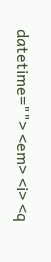datetime=""> <em> <i> <q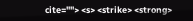cite=""> <s> <strike> <strong>